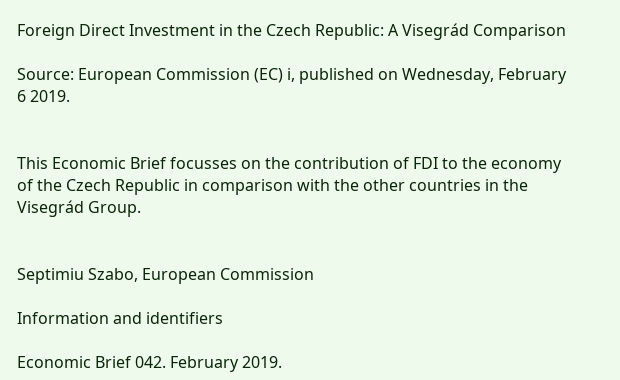Foreign Direct Investment in the Czech Republic: A Visegrád Comparison

Source: European Commission (EC) i, published on Wednesday, February 6 2019.


This Economic Brief focusses on the contribution of FDI to the economy of the Czech Republic in comparison with the other countries in the Visegrád Group.


Septimiu Szabo, European Commission

Information and identifiers

Economic Brief 042. February 2019.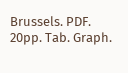Brussels. PDF. 20pp. Tab. Graph.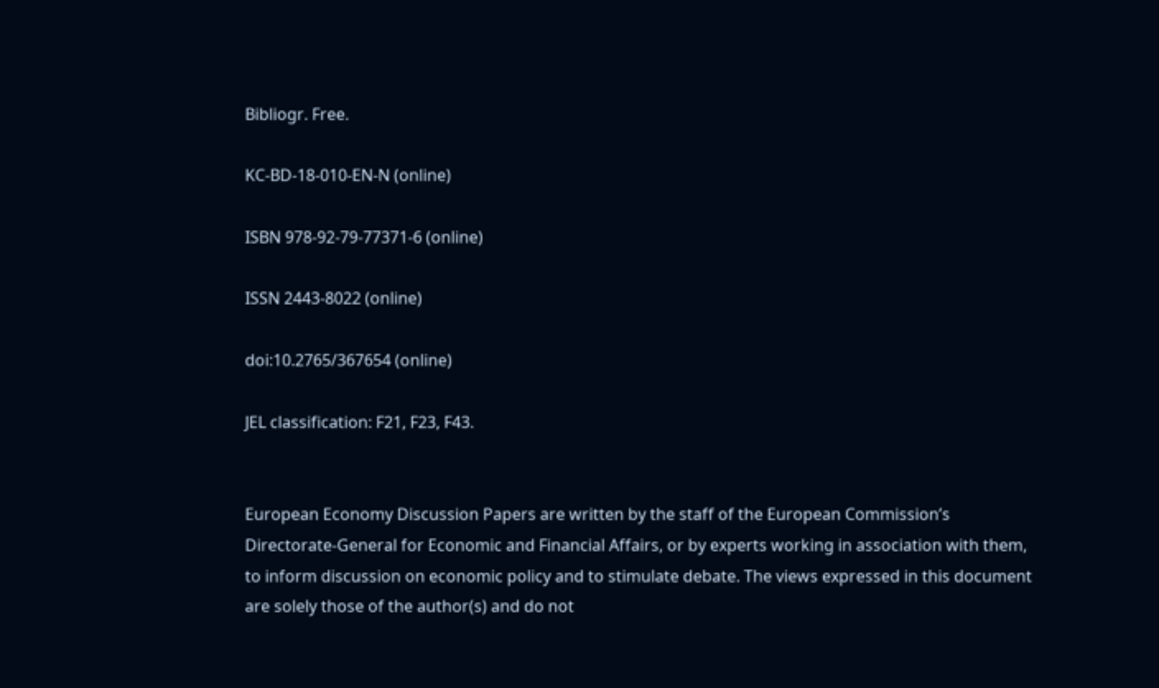Bibliogr. Free.

KC-BD-18-010-EN-N (online)

ISBN 978-92-79-77371-6 (online)

ISSN 2443-8022 (online)

doi:10.2765/367654 (online)

JEL classification: F21, F23, F43.


European Economy Discussion Papers are written by the staff of the European Commission’s Directorate-General for Economic and Financial Affairs, or by experts working in association with them, to inform discussion on economic policy and to stimulate debate. The views expressed in this document are solely those of the author(s) and do not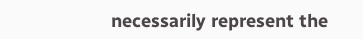necessarily represent the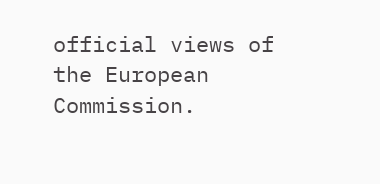official views of the European Commission.